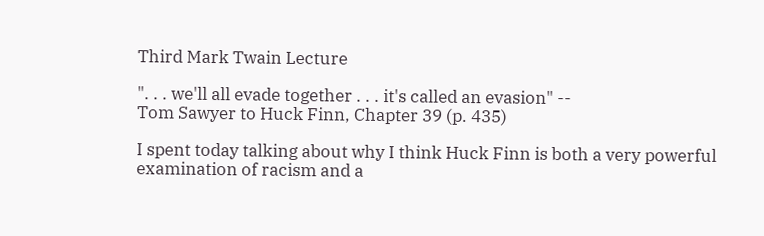Third Mark Twain Lecture

". . . we'll all evade together . . . it's called an evasion" --
Tom Sawyer to Huck Finn, Chapter 39 (p. 435)

I spent today talking about why I think Huck Finn is both a very powerful examination of racism and a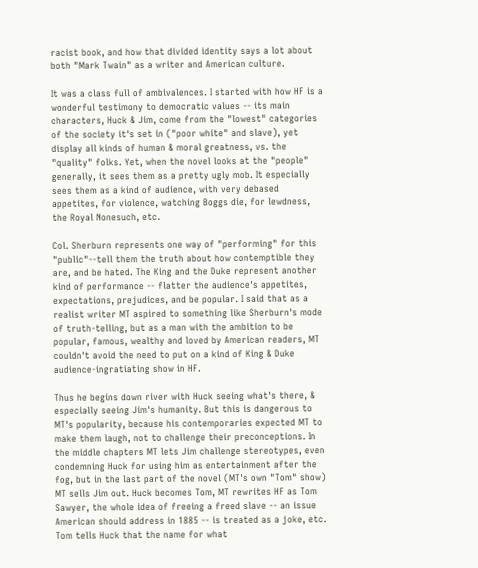racist book, and how that divided identity says a lot about both "Mark Twain" as a writer and American culture.

It was a class full of ambivalences. I started with how HF is a wonderful testimony to democratic values -- its main characters, Huck & Jim, come from the "lowest" categories of the society it's set in ("poor white" and slave), yet display all kinds of human & moral greatness, vs. the "quality" folks. Yet, when the novel looks at the "people" generally, it sees them as a pretty ugly mob. It especially sees them as a kind of audience, with very debased appetites, for violence, watching Boggs die, for lewdness, the Royal Nonesuch, etc.

Col. Sherburn represents one way of "performing" for this "public"--tell them the truth about how contemptible they are, and be hated. The King and the Duke represent another kind of performance -- flatter the audience's appetites, expectations, prejudices, and be popular. I said that as a realist writer MT aspired to something like Sherburn's mode of truth-telling, but as a man with the ambition to be popular, famous, wealthy and loved by American readers, MT couldn't avoid the need to put on a kind of King & Duke audience-ingratiating show in HF.

Thus he begins down river with Huck seeing what's there, & especially seeing Jim's humanity. But this is dangerous to MT's popularity, because his contemporaries expected MT to make them laugh, not to challenge their preconceptions. In the middle chapters MT lets Jim challenge stereotypes, even condemning Huck for using him as entertainment after the fog, but in the last part of the novel (MT's own "Tom" show) MT sells Jim out. Huck becomes Tom, MT rewrites HF as Tom Sawyer, the whole idea of freeing a freed slave -- an issue American should address in 1885 -- is treated as a joke, etc. Tom tells Huck that the name for what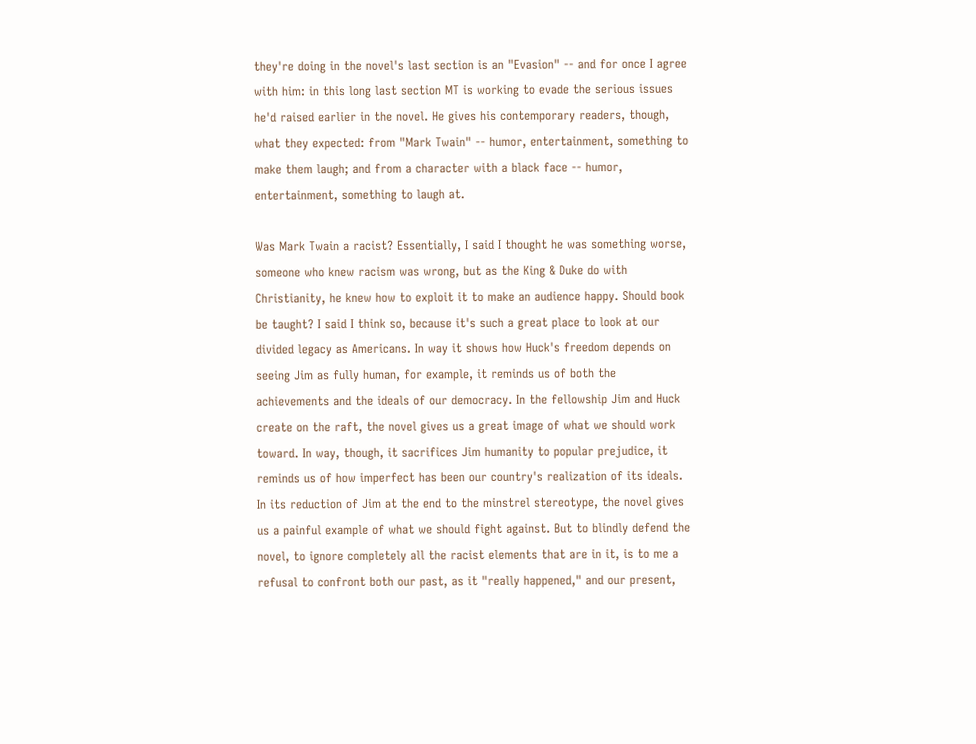they're doing in the novel's last section is an "Evasion" -- and for once I agree with him: in this long last section MT is working to evade the serious issues he'd raised earlier in the novel. He gives his contemporary readers, though, what they expected: from "Mark Twain" -- humor, entertainment, something to make them laugh; and from a character with a black face -- humor, entertainment, something to laugh at.

Was Mark Twain a racist? Essentially, I said I thought he was something worse, someone who knew racism was wrong, but as the King & Duke do with Christianity, he knew how to exploit it to make an audience happy. Should book be taught? I said I think so, because it's such a great place to look at our divided legacy as Americans. In way it shows how Huck's freedom depends on seeing Jim as fully human, for example, it reminds us of both the achievements and the ideals of our democracy. In the fellowship Jim and Huck create on the raft, the novel gives us a great image of what we should work toward. In way, though, it sacrifices Jim humanity to popular prejudice, it reminds us of how imperfect has been our country's realization of its ideals. In its reduction of Jim at the end to the minstrel stereotype, the novel gives us a painful example of what we should fight against. But to blindly defend the novel, to ignore completely all the racist elements that are in it, is to me a refusal to confront both our past, as it "really happened," and our present,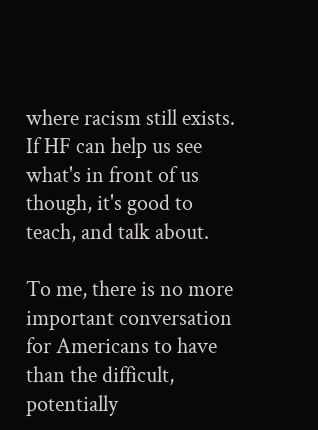where racism still exists. If HF can help us see what's in front of us though, it's good to teach, and talk about.

To me, there is no more important conversation for Americans to have than the difficult, potentially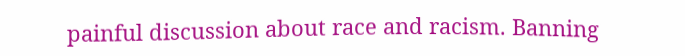painful discussion about race and racism. Banning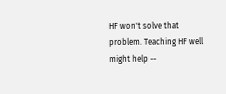HF won't solve that problem. Teaching HF well might help --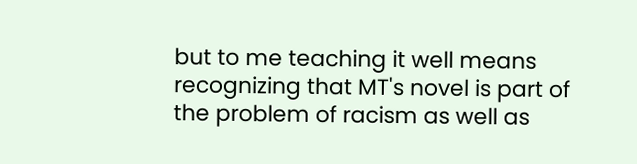but to me teaching it well means recognizing that MT's novel is part of the problem of racism as well as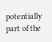potentially part of the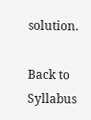solution.

Back to Syllabus